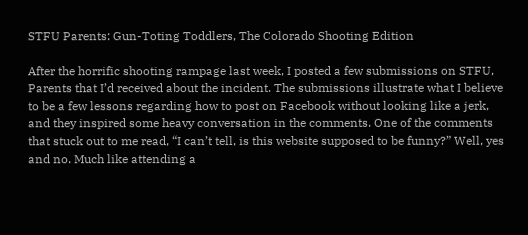STFU Parents: Gun-Toting Toddlers, The Colorado Shooting Edition

After the horrific shooting rampage last week, I posted a few submissions on STFU, Parents that I’d received about the incident. The submissions illustrate what I believe to be a few lessons regarding how to post on Facebook without looking like a jerk, and they inspired some heavy conversation in the comments. One of the comments that stuck out to me read, “I can’t tell, is this website supposed to be funny?” Well, yes and no. Much like attending a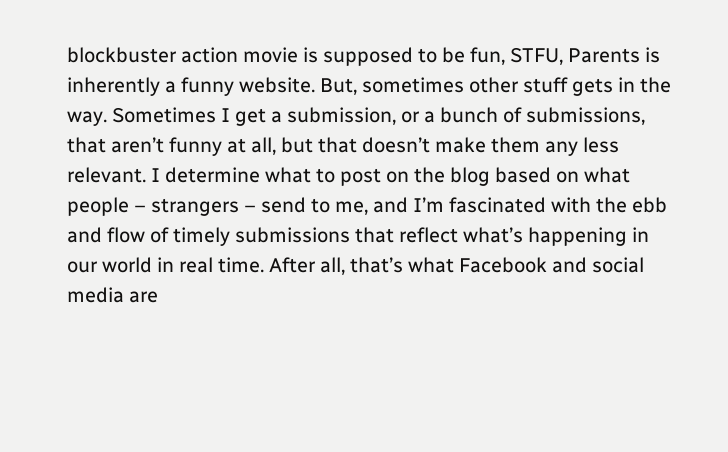blockbuster action movie is supposed to be fun, STFU, Parents is inherently a funny website. But, sometimes other stuff gets in the way. Sometimes I get a submission, or a bunch of submissions, that aren’t funny at all, but that doesn’t make them any less relevant. I determine what to post on the blog based on what people – strangers – send to me, and I’m fascinated with the ebb and flow of timely submissions that reflect what’s happening in our world in real time. After all, that’s what Facebook and social media are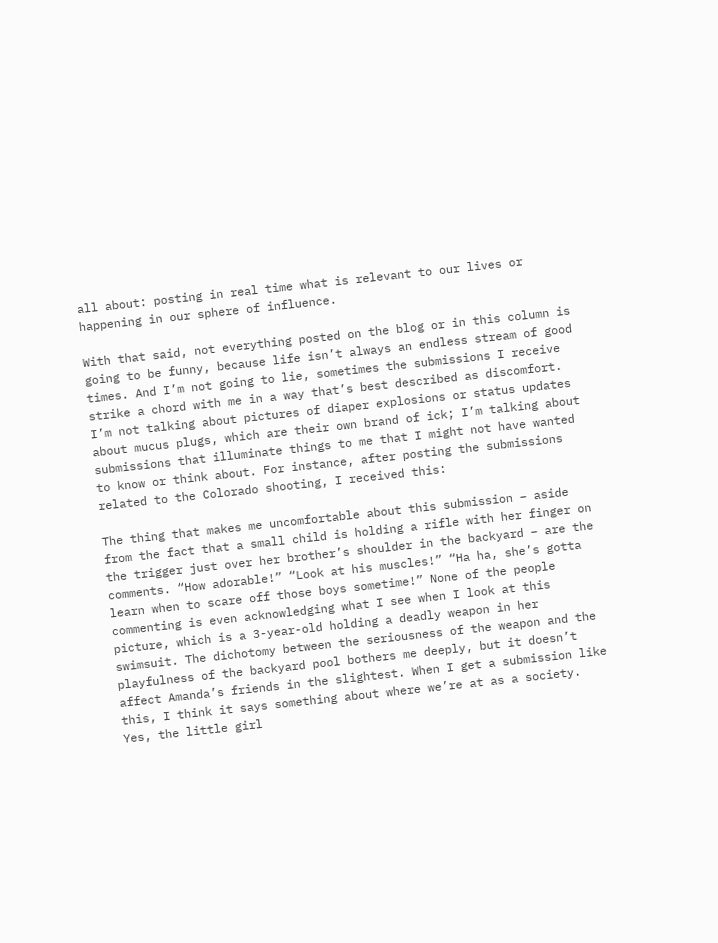all about: posting in real time what is relevant to our lives or happening in our sphere of influence.

With that said, not everything posted on the blog or in this column is going to be funny, because life isn’t always an endless stream of good times. And I’m not going to lie, sometimes the submissions I receive strike a chord with me in a way that’s best described as discomfort. I’m not talking about pictures of diaper explosions or status updates about mucus plugs, which are their own brand of ick; I’m talking about submissions that illuminate things to me that I might not have wanted to know or think about. For instance, after posting the submissions related to the Colorado shooting, I received this:

The thing that makes me uncomfortable about this submission – aside from the fact that a small child is holding a rifle with her finger on the trigger just over her brother’s shoulder in the backyard – are the comments. “How adorable!” “Look at his muscles!” “Ha ha, she’s gotta learn when to scare off those boys sometime!” None of the people commenting is even acknowledging what I see when I look at this picture, which is a 3-year-old holding a deadly weapon in her swimsuit. The dichotomy between the seriousness of the weapon and the playfulness of the backyard pool bothers me deeply, but it doesn’t affect Amanda’s friends in the slightest. When I get a submission like this, I think it says something about where we’re at as a society. Yes, the little girl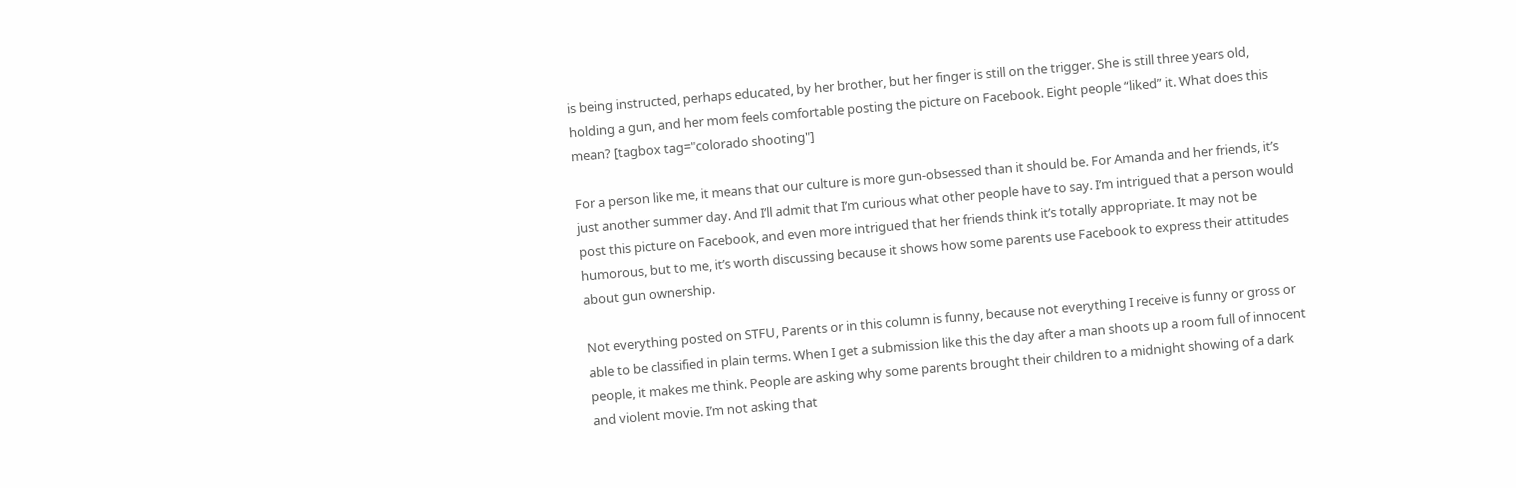is being instructed, perhaps educated, by her brother, but her finger is still on the trigger. She is still three years old, holding a gun, and her mom feels comfortable posting the picture on Facebook. Eight people “liked” it. What does this mean? [tagbox tag="colorado shooting"]

For a person like me, it means that our culture is more gun-obsessed than it should be. For Amanda and her friends, it’s just another summer day. And I’ll admit that I’m curious what other people have to say. I’m intrigued that a person would post this picture on Facebook, and even more intrigued that her friends think it’s totally appropriate. It may not be humorous, but to me, it’s worth discussing because it shows how some parents use Facebook to express their attitudes about gun ownership.

Not everything posted on STFU, Parents or in this column is funny, because not everything I receive is funny or gross or able to be classified in plain terms. When I get a submission like this the day after a man shoots up a room full of innocent people, it makes me think. People are asking why some parents brought their children to a midnight showing of a dark and violent movie. I’m not asking that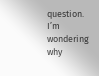question. I’m wondering why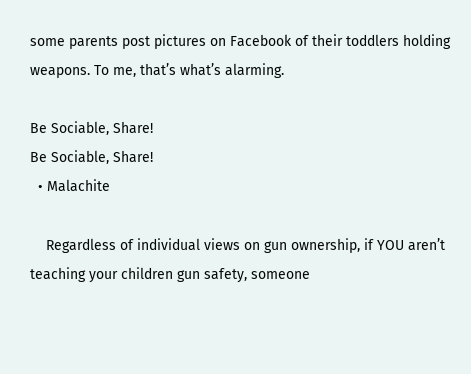some parents post pictures on Facebook of their toddlers holding weapons. To me, that’s what’s alarming.

Be Sociable, Share!
Be Sociable, Share!
  • Malachite

    Regardless of individual views on gun ownership, if YOU aren’t teaching your children gun safety, someone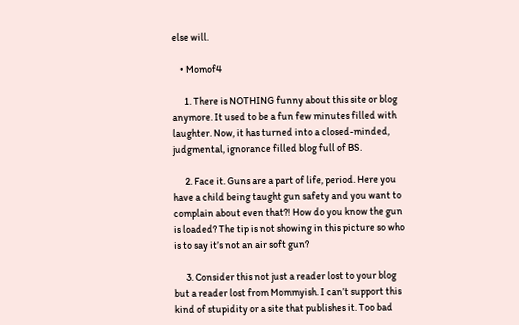else will.

    • Momof4

      1. There is NOTHING funny about this site or blog anymore. It used to be a fun few minutes filled with laughter. Now, it has turned into a closed-minded, judgmental, ignorance filled blog full of BS.

      2. Face it. Guns are a part of life, period. Here you have a child being taught gun safety and you want to complain about even that?! How do you know the gun is loaded? The tip is not showing in this picture so who is to say it’s not an air soft gun?

      3. Consider this not just a reader lost to your blog but a reader lost from Mommyish. I can’t support this kind of stupidity or a site that publishes it. Too bad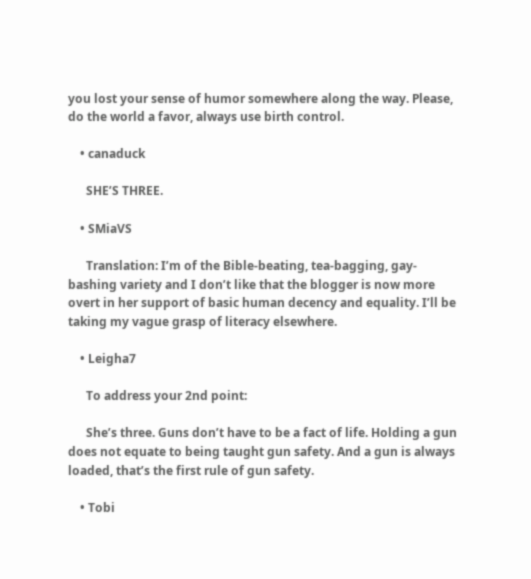you lost your sense of humor somewhere along the way. Please, do the world a favor, always use birth control.

    • canaduck

      SHE’S THREE.

    • SMiaVS

      Translation: I’m of the Bible-beating, tea-bagging, gay-bashing variety and I don’t like that the blogger is now more overt in her support of basic human decency and equality. I’ll be taking my vague grasp of literacy elsewhere.

    • Leigha7

      To address your 2nd point:

      She’s three. Guns don’t have to be a fact of life. Holding a gun does not equate to being taught gun safety. And a gun is always loaded, that’s the first rule of gun safety.

    • Tobi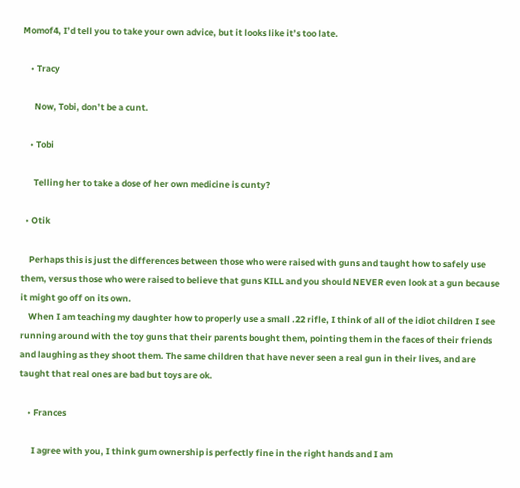Momof4, I’d tell you to take your own advice, but it looks like it’s too late.

    • Tracy

      Now, Tobi, don’t be a cunt.

    • Tobi

      Telling her to take a dose of her own medicine is cunty?

  • Otik

    Perhaps this is just the differences between those who were raised with guns and taught how to safely use them, versus those who were raised to believe that guns KILL and you should NEVER even look at a gun because it might go off on its own.
    When I am teaching my daughter how to properly use a small .22 rifle, I think of all of the idiot children I see running around with the toy guns that their parents bought them, pointing them in the faces of their friends and laughing as they shoot them. The same children that have never seen a real gun in their lives, and are taught that real ones are bad but toys are ok.

    • Frances

      I agree with you, I think gum ownership is perfectly fine in the right hands and I am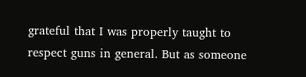grateful that I was properly taught to respect guns in general. But as someone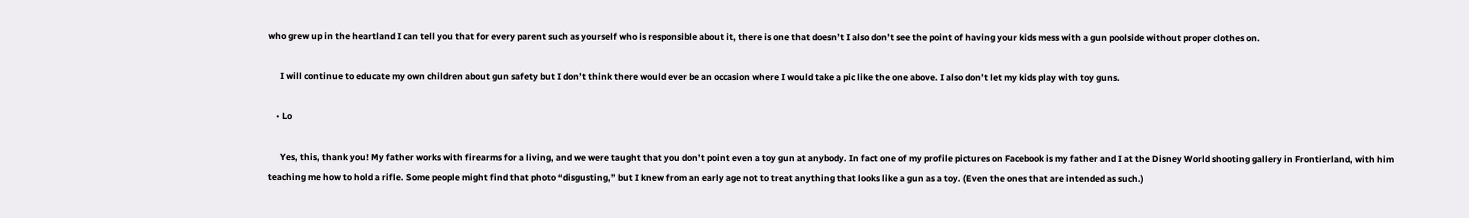who grew up in the heartland I can tell you that for every parent such as yourself who is responsible about it, there is one that doesn’t I also don’t see the point of having your kids mess with a gun poolside without proper clothes on.

      I will continue to educate my own children about gun safety but I don’t think there would ever be an occasion where I would take a pic like the one above. I also don’t let my kids play with toy guns.

    • Lo

      Yes, this, thank you! My father works with firearms for a living, and we were taught that you don’t point even a toy gun at anybody. In fact one of my profile pictures on Facebook is my father and I at the Disney World shooting gallery in Frontierland, with him teaching me how to hold a rifle. Some people might find that photo “disgusting,” but I knew from an early age not to treat anything that looks like a gun as a toy. (Even the ones that are intended as such.)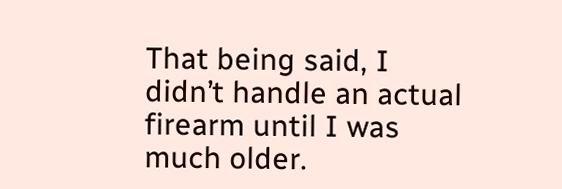That being said, I didn’t handle an actual firearm until I was much older.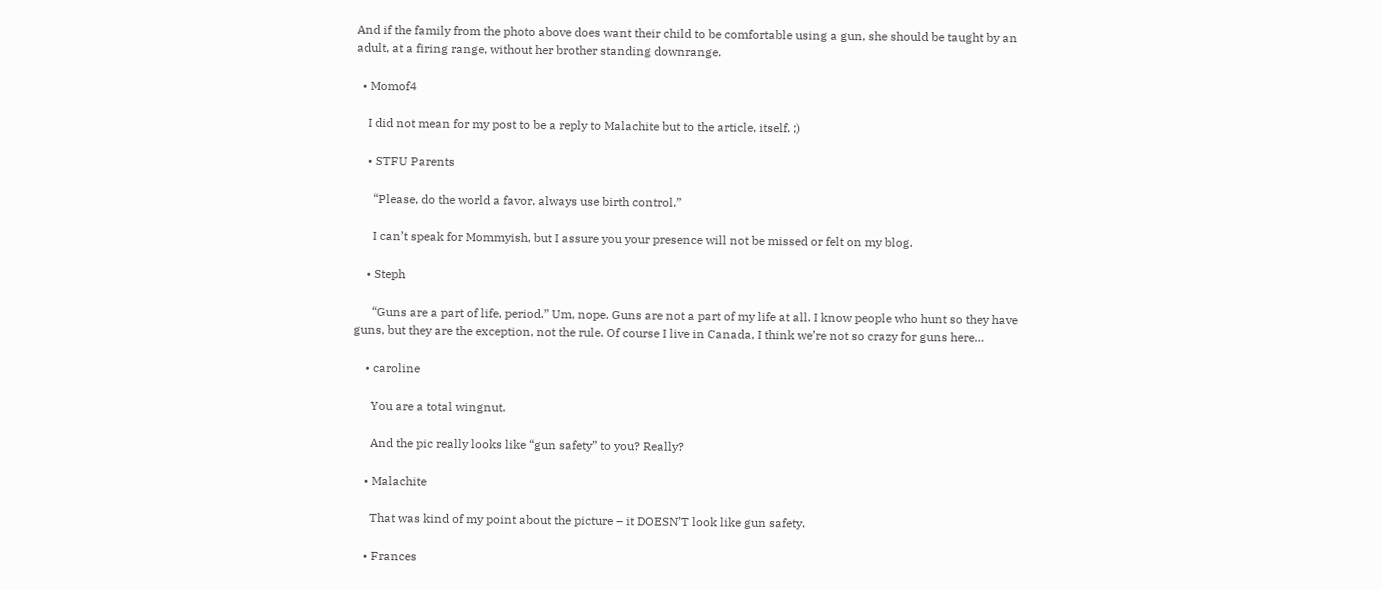And if the family from the photo above does want their child to be comfortable using a gun, she should be taught by an adult, at a firing range, without her brother standing downrange.

  • Momof4

    I did not mean for my post to be a reply to Malachite but to the article, itself. ;)

    • STFU Parents

      “Please, do the world a favor, always use birth control.”

      I can’t speak for Mommyish, but I assure you your presence will not be missed or felt on my blog.

    • Steph

      “Guns are a part of life, period.” Um, nope. Guns are not a part of my life at all. I know people who hunt so they have guns, but they are the exception, not the rule. Of course I live in Canada, I think we’re not so crazy for guns here…

    • caroline

      You are a total wingnut.

      And the pic really looks like “gun safety” to you? Really?

    • Malachite

      That was kind of my point about the picture – it DOESN’T look like gun safety.

    • Frances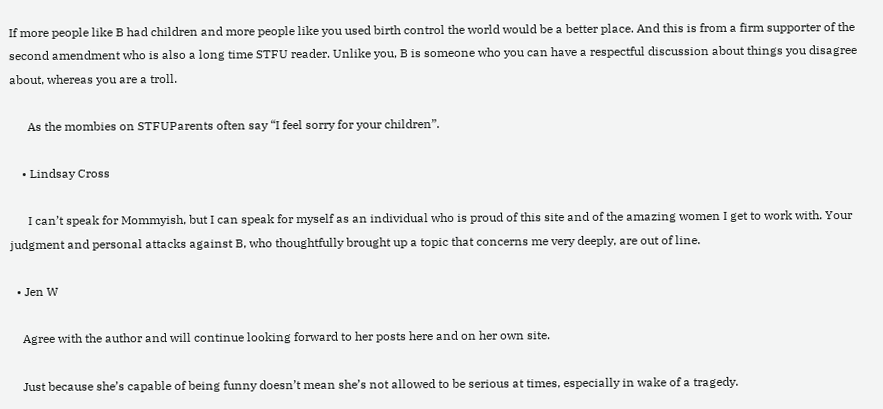If more people like B had children and more people like you used birth control the world would be a better place. And this is from a firm supporter of the second amendment who is also a long time STFU reader. Unlike you, B is someone who you can have a respectful discussion about things you disagree about, whereas you are a troll.

      As the mombies on STFUParents often say “I feel sorry for your children”.

    • Lindsay Cross

      I can’t speak for Mommyish, but I can speak for myself as an individual who is proud of this site and of the amazing women I get to work with. Your judgment and personal attacks against B, who thoughtfully brought up a topic that concerns me very deeply, are out of line.

  • Jen W

    Agree with the author and will continue looking forward to her posts here and on her own site.

    Just because she’s capable of being funny doesn’t mean she’s not allowed to be serious at times, especially in wake of a tragedy.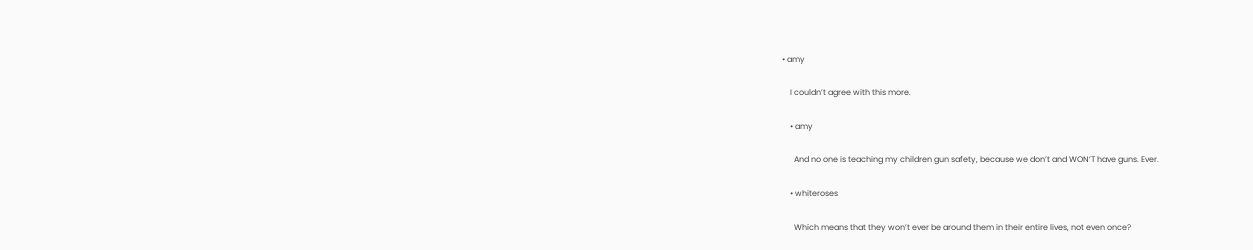• amy

    I couldn’t agree with this more.

    • amy

      And no one is teaching my children gun safety, because we don’t and WON’T have guns. Ever.

    • whiteroses

      Which means that they won’t ever be around them in their entire lives, not even once?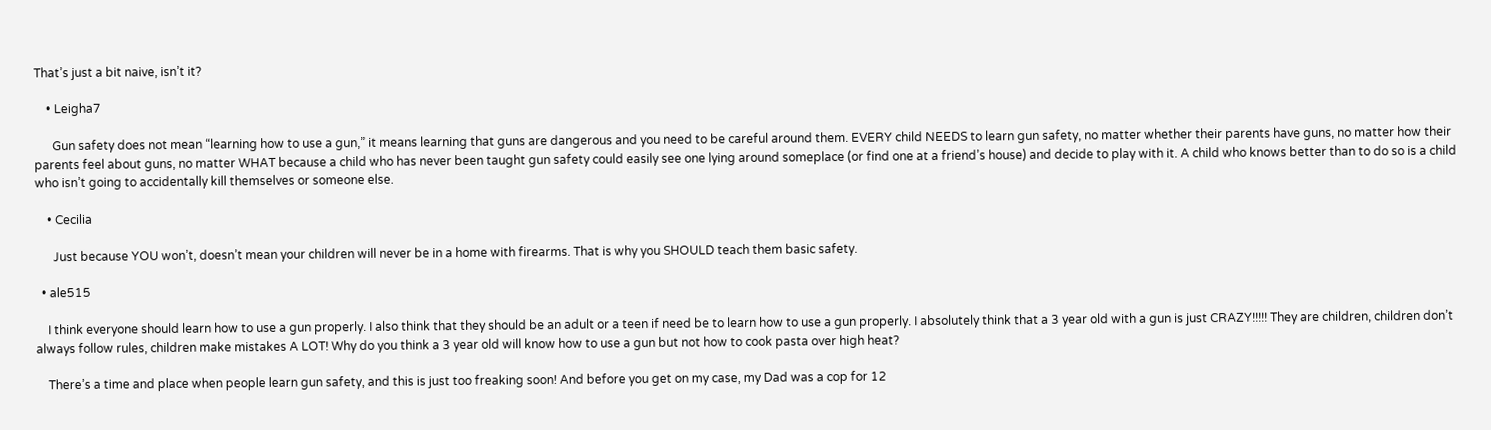That’s just a bit naive, isn’t it?

    • Leigha7

      Gun safety does not mean “learning how to use a gun,” it means learning that guns are dangerous and you need to be careful around them. EVERY child NEEDS to learn gun safety, no matter whether their parents have guns, no matter how their parents feel about guns, no matter WHAT because a child who has never been taught gun safety could easily see one lying around someplace (or find one at a friend’s house) and decide to play with it. A child who knows better than to do so is a child who isn’t going to accidentally kill themselves or someone else.

    • Cecilia

      Just because YOU won’t, doesn’t mean your children will never be in a home with firearms. That is why you SHOULD teach them basic safety.

  • ale515

    I think everyone should learn how to use a gun properly. I also think that they should be an adult or a teen if need be to learn how to use a gun properly. I absolutely think that a 3 year old with a gun is just CRAZY!!!!! They are children, children don’t always follow rules, children make mistakes A LOT! Why do you think a 3 year old will know how to use a gun but not how to cook pasta over high heat?

    There’s a time and place when people learn gun safety, and this is just too freaking soon! And before you get on my case, my Dad was a cop for 12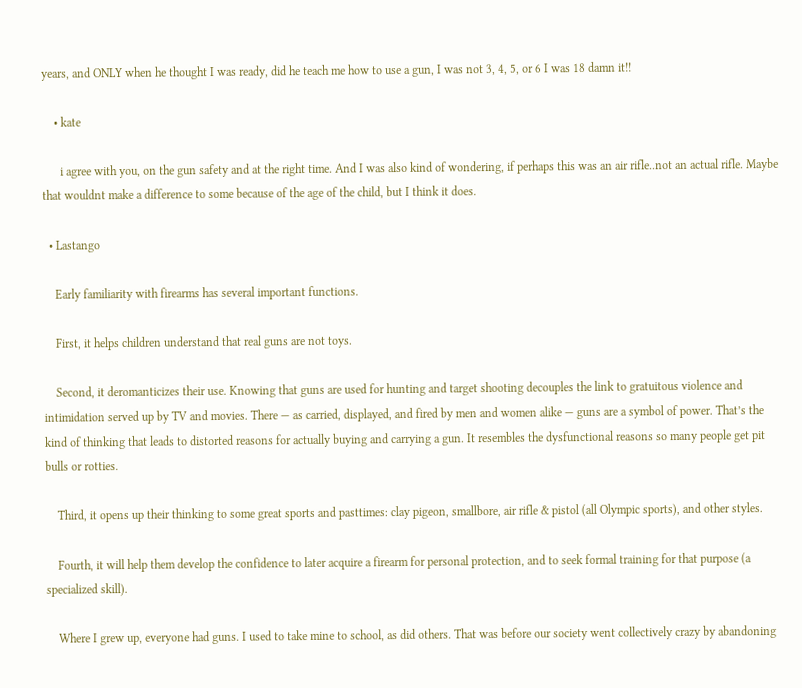years, and ONLY when he thought I was ready, did he teach me how to use a gun, I was not 3, 4, 5, or 6 I was 18 damn it!!

    • kate

      i agree with you, on the gun safety and at the right time. And I was also kind of wondering, if perhaps this was an air rifle..not an actual rifle. Maybe that wouldnt make a difference to some because of the age of the child, but I think it does.

  • Lastango

    Early familiarity with firearms has several important functions.

    First, it helps children understand that real guns are not toys.

    Second, it deromanticizes their use. Knowing that guns are used for hunting and target shooting decouples the link to gratuitous violence and intimidation served up by TV and movies. There — as carried, displayed, and fired by men and women alike — guns are a symbol of power. That’s the kind of thinking that leads to distorted reasons for actually buying and carrying a gun. It resembles the dysfunctional reasons so many people get pit bulls or rotties.

    Third, it opens up their thinking to some great sports and pasttimes: clay pigeon, smallbore, air rifle & pistol (all Olympic sports), and other styles.

    Fourth, it will help them develop the confidence to later acquire a firearm for personal protection, and to seek formal training for that purpose (a specialized skill).

    Where I grew up, everyone had guns. I used to take mine to school, as did others. That was before our society went collectively crazy by abandoning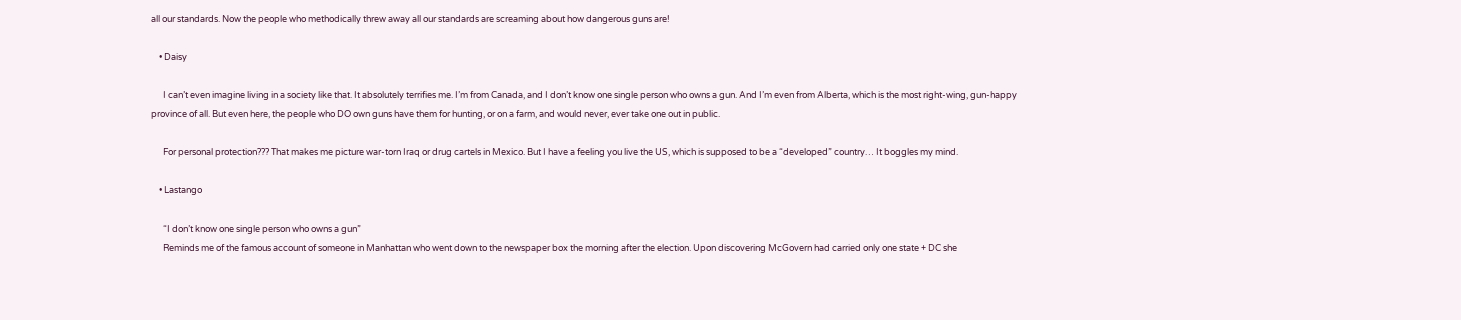all our standards. Now the people who methodically threw away all our standards are screaming about how dangerous guns are!

    • Daisy

      I can’t even imagine living in a society like that. It absolutely terrifies me. I’m from Canada, and I don’t know one single person who owns a gun. And I’m even from Alberta, which is the most right-wing, gun-happy province of all. But even here, the people who DO own guns have them for hunting, or on a farm, and would never, ever take one out in public.

      For personal protection??? That makes me picture war-torn Iraq or drug cartels in Mexico. But I have a feeling you live the US, which is supposed to be a “developed” country… It boggles my mind.

    • Lastango

      “I don’t know one single person who owns a gun”
      Reminds me of the famous account of someone in Manhattan who went down to the newspaper box the morning after the election. Upon discovering McGovern had carried only one state + DC she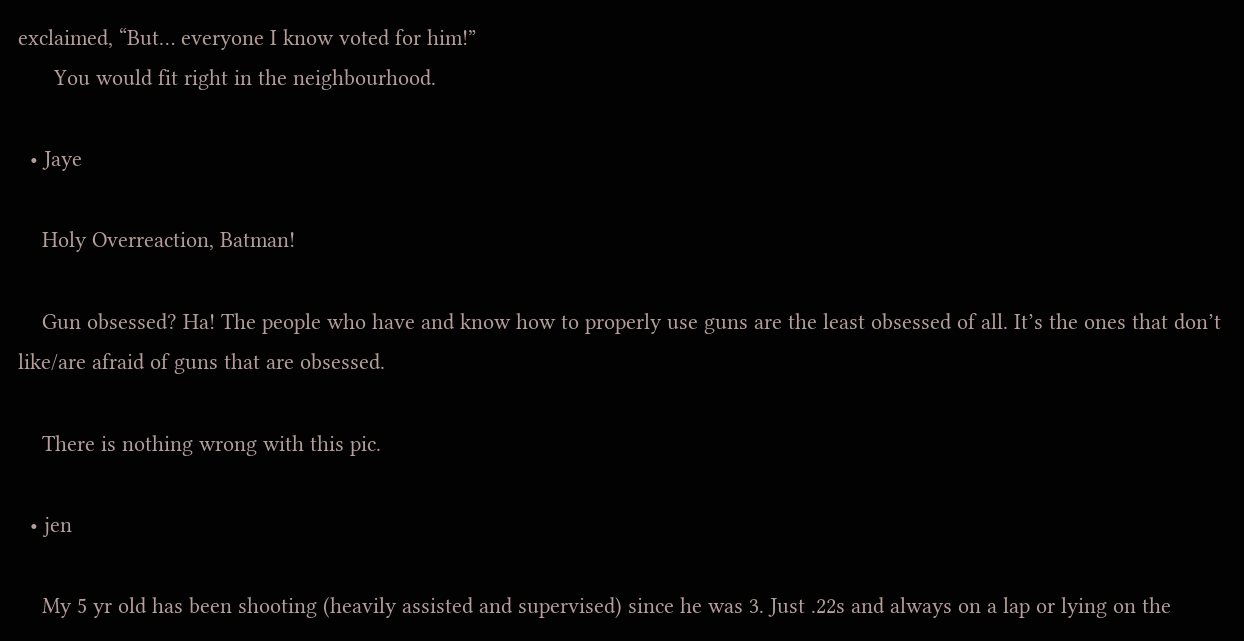exclaimed, “But… everyone I know voted for him!”
      You would fit right in the neighbourhood.

  • Jaye

    Holy Overreaction, Batman!

    Gun obsessed? Ha! The people who have and know how to properly use guns are the least obsessed of all. It’s the ones that don’t like/are afraid of guns that are obsessed.

    There is nothing wrong with this pic.

  • jen

    My 5 yr old has been shooting (heavily assisted and supervised) since he was 3. Just .22s and always on a lap or lying on the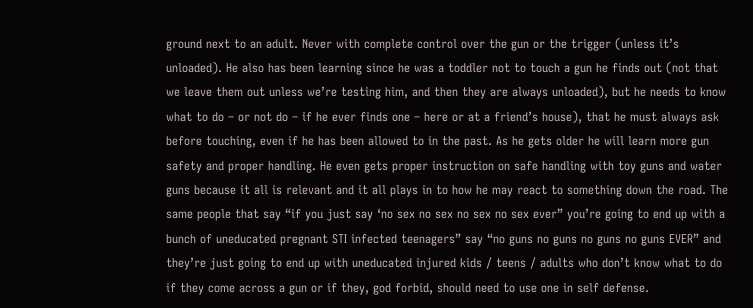ground next to an adult. Never with complete control over the gun or the trigger (unless it’s unloaded). He also has been learning since he was a toddler not to touch a gun he finds out (not that we leave them out unless we’re testing him, and then they are always unloaded), but he needs to know what to do – or not do – if he ever finds one – here or at a friend’s house), that he must always ask before touching, even if he has been allowed to in the past. As he gets older he will learn more gun safety and proper handling. He even gets proper instruction on safe handling with toy guns and water guns because it all is relevant and it all plays in to how he may react to something down the road. The same people that say “if you just say ‘no sex no sex no sex no sex ever” you’re going to end up with a bunch of uneducated pregnant STI infected teenagers” say “no guns no guns no guns no guns EVER” and they’re just going to end up with uneducated injured kids / teens / adults who don’t know what to do if they come across a gun or if they, god forbid, should need to use one in self defense.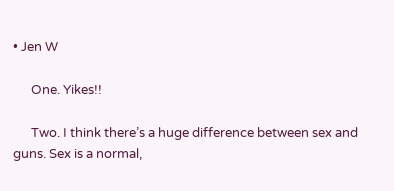• Jen W

      One. Yikes!!

      Two. I think there’s a huge difference between sex and guns. Sex is a normal,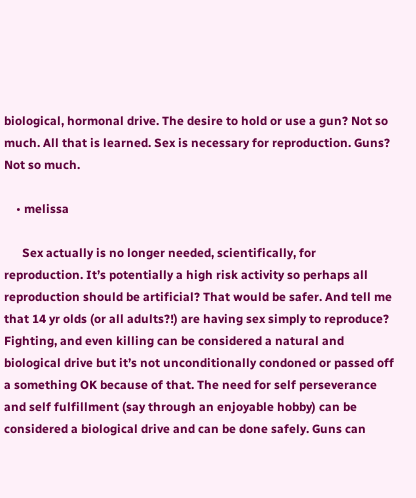biological, hormonal drive. The desire to hold or use a gun? Not so much. All that is learned. Sex is necessary for reproduction. Guns? Not so much.

    • melissa

      Sex actually is no longer needed, scientifically, for reproduction. It’s potentially a high risk activity so perhaps all reproduction should be artificial? That would be safer. And tell me that 14 yr olds (or all adults?!) are having sex simply to reproduce? Fighting, and even killing can be considered a natural and biological drive but it’s not unconditionally condoned or passed off a something OK because of that. The need for self perseverance and self fulfillment (say through an enjoyable hobby) can be considered a biological drive and can be done safely. Guns can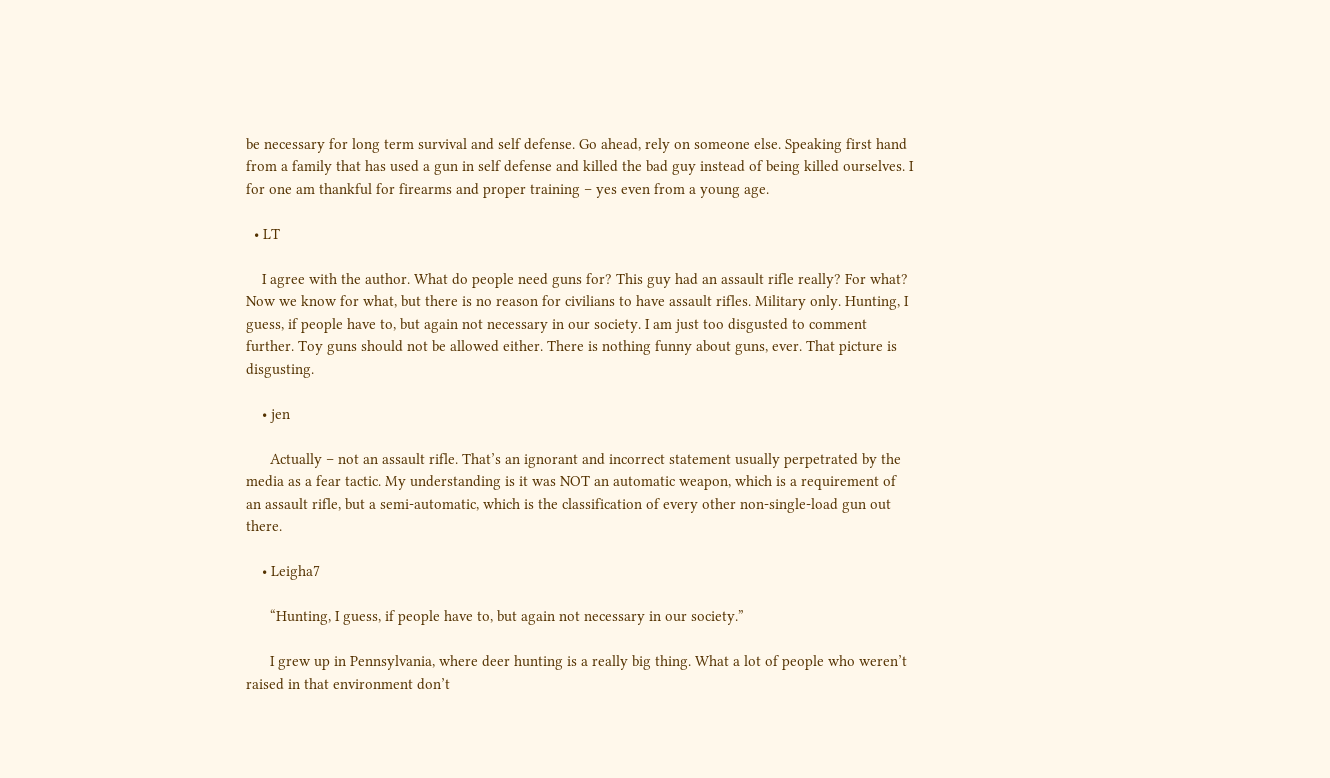be necessary for long term survival and self defense. Go ahead, rely on someone else. Speaking first hand from a family that has used a gun in self defense and killed the bad guy instead of being killed ourselves. I for one am thankful for firearms and proper training – yes even from a young age.

  • LT

    I agree with the author. What do people need guns for? This guy had an assault rifle really? For what? Now we know for what, but there is no reason for civilians to have assault rifles. Military only. Hunting, I guess, if people have to, but again not necessary in our society. I am just too disgusted to comment further. Toy guns should not be allowed either. There is nothing funny about guns, ever. That picture is disgusting.

    • jen

      Actually – not an assault rifle. That’s an ignorant and incorrect statement usually perpetrated by the media as a fear tactic. My understanding is it was NOT an automatic weapon, which is a requirement of an assault rifle, but a semi-automatic, which is the classification of every other non-single-load gun out there.

    • Leigha7

      “Hunting, I guess, if people have to, but again not necessary in our society.”

      I grew up in Pennsylvania, where deer hunting is a really big thing. What a lot of people who weren’t raised in that environment don’t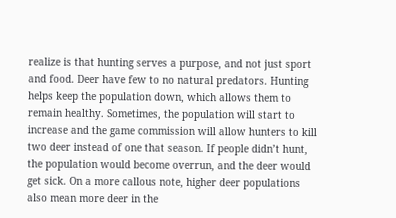realize is that hunting serves a purpose, and not just sport and food. Deer have few to no natural predators. Hunting helps keep the population down, which allows them to remain healthy. Sometimes, the population will start to increase and the game commission will allow hunters to kill two deer instead of one that season. If people didn’t hunt, the population would become overrun, and the deer would get sick. On a more callous note, higher deer populations also mean more deer in the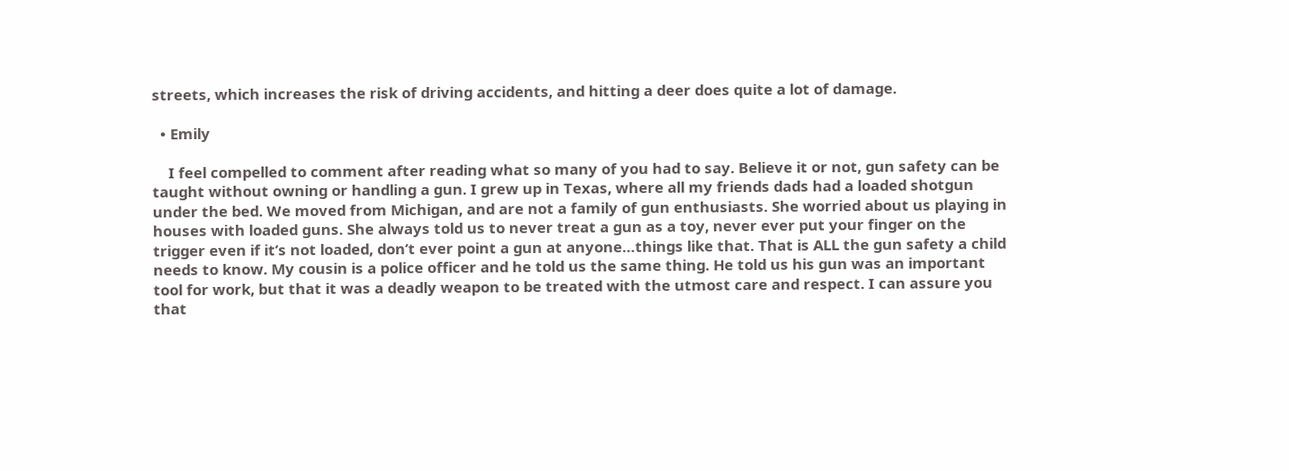streets, which increases the risk of driving accidents, and hitting a deer does quite a lot of damage.

  • Emily

    I feel compelled to comment after reading what so many of you had to say. Believe it or not, gun safety can be taught without owning or handling a gun. I grew up in Texas, where all my friends dads had a loaded shotgun under the bed. We moved from Michigan, and are not a family of gun enthusiasts. She worried about us playing in houses with loaded guns. She always told us to never treat a gun as a toy, never ever put your finger on the trigger even if it’s not loaded, don’t ever point a gun at anyone…things like that. That is ALL the gun safety a child needs to know. My cousin is a police officer and he told us the same thing. He told us his gun was an important tool for work, but that it was a deadly weapon to be treated with the utmost care and respect. I can assure you that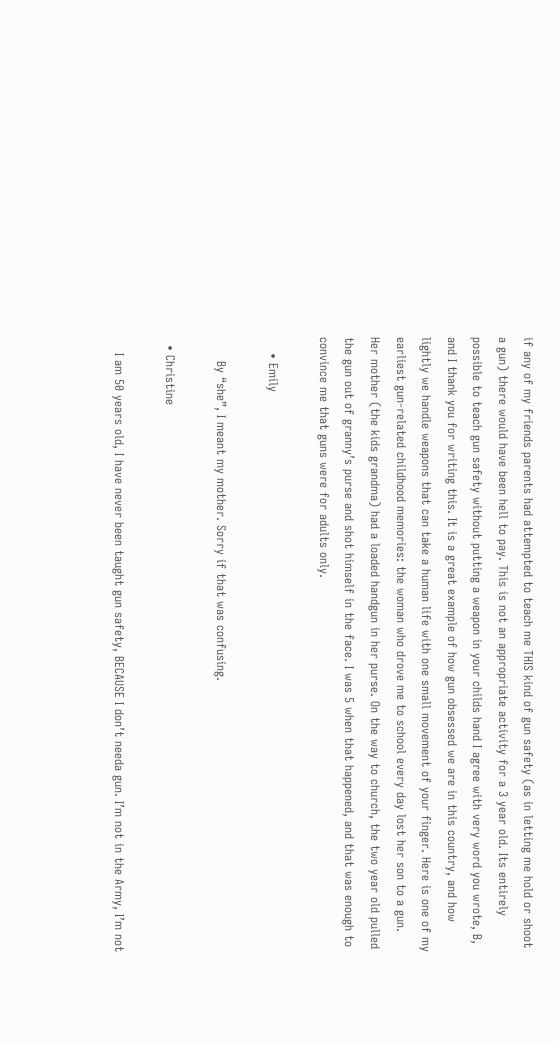if any of my friends parents had attempted to teach me THIS kind of gun safety (as in letting me hold or shoot a gun) there would have been hell to pay. This is not an appropriate activity for a 3 year old. Its entirely possible to teach gun safety without putting a weapon in your childs hand I agree with very word you wrote, B, and I thank you for writing this. It is a great example of how gun obsessed we are in this country, and how lightly we handle weapons that can take a human life with one small movement of your finger. Here is one of my earliest gun-related childhood memories: the woman who drove me to school every day lost her son to a gun. Her mother (the kids grandma) had a loaded handgun in her purse. On the way to church, the two year old pulled the gun out of granny’s purse and shot himself in the face. I was 5 when that happened, and that was enough to convince me that guns were for adults only.

    • Emily

      By “she”, I meant my mother. Sorry if that was confusing.

  • Christine

    I am 50 years old, I have never been taught gun safety, BECAUSE I don’t needa gun. I’m not in the Army, I’m not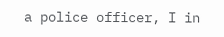a police officer, I in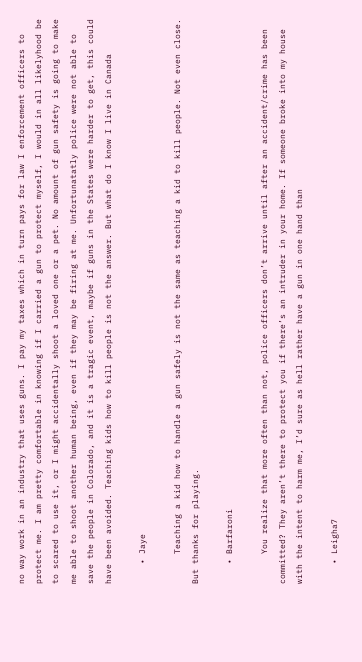no way work in an industry that uses guns. I pay my taxes which in turn pays for law I enforcement officers to protect me. I am pretty comfortable in knowing if I carried a gun to protect myself, I would in all likelyhood be to scared to use it, or I might accidentally shoot a loved one or a pet. No amount of gun safety is going to make me able to shoot another human being, even if they may be firing at me. Unfortunatatly police were not able to save the people in Colorado, and it is a tragic event, maybe if guns in the States were harder to get, this could have been avoided. Teaching kids how to kill people is not the answer. But what do I know I live in Canada

    • Jaye

      Teaching a kid how to handle a gun safely is not the same as teaching a kid to kill people. Not even close. But thanks for playing.

    • Barfaroni

      You realize that more often than not, police officers don’t arrive until after an accident/crime has been committed? They aren’t there to protect you if there’s an intruder in your home. If someone broke into my house with the intent to harm me, I’d sure as hell rather have a gun in one hand than

    • Leigha7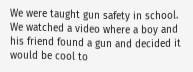We were taught gun safety in school. We watched a video where a boy and his friend found a gun and decided it would be cool to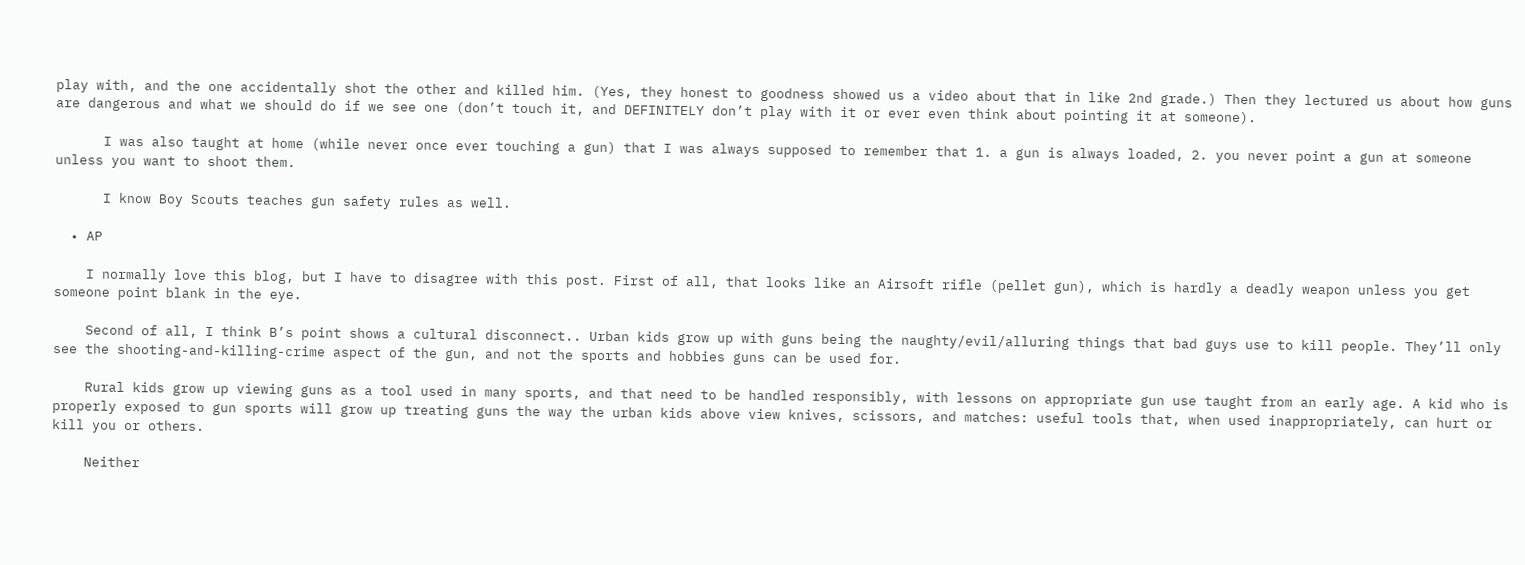play with, and the one accidentally shot the other and killed him. (Yes, they honest to goodness showed us a video about that in like 2nd grade.) Then they lectured us about how guns are dangerous and what we should do if we see one (don’t touch it, and DEFINITELY don’t play with it or ever even think about pointing it at someone).

      I was also taught at home (while never once ever touching a gun) that I was always supposed to remember that 1. a gun is always loaded, 2. you never point a gun at someone unless you want to shoot them.

      I know Boy Scouts teaches gun safety rules as well.

  • AP

    I normally love this blog, but I have to disagree with this post. First of all, that looks like an Airsoft rifle (pellet gun), which is hardly a deadly weapon unless you get someone point blank in the eye.

    Second of all, I think B’s point shows a cultural disconnect.. Urban kids grow up with guns being the naughty/evil/alluring things that bad guys use to kill people. They’ll only see the shooting-and-killing-crime aspect of the gun, and not the sports and hobbies guns can be used for.

    Rural kids grow up viewing guns as a tool used in many sports, and that need to be handled responsibly, with lessons on appropriate gun use taught from an early age. A kid who is properly exposed to gun sports will grow up treating guns the way the urban kids above view knives, scissors, and matches: useful tools that, when used inappropriately, can hurt or kill you or others.

    Neither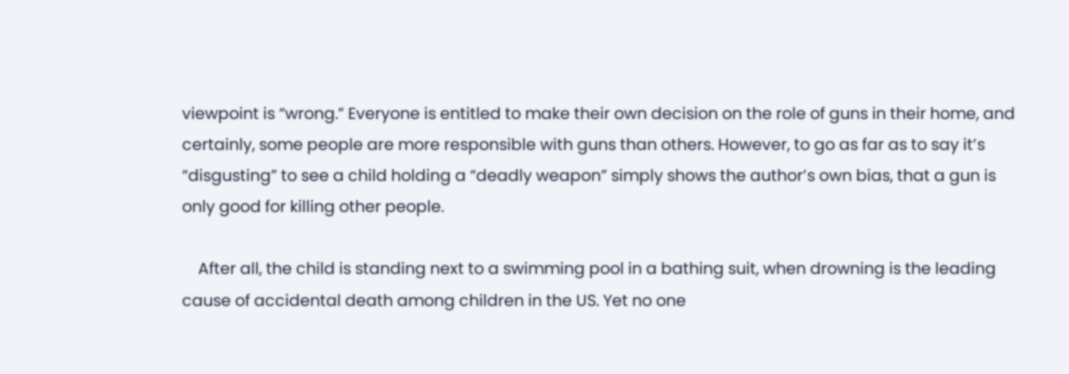viewpoint is “wrong.” Everyone is entitled to make their own decision on the role of guns in their home, and certainly, some people are more responsible with guns than others. However, to go as far as to say it’s “disgusting” to see a child holding a “deadly weapon” simply shows the author’s own bias, that a gun is only good for killing other people.

    After all, the child is standing next to a swimming pool in a bathing suit, when drowning is the leading cause of accidental death among children in the US. Yet no one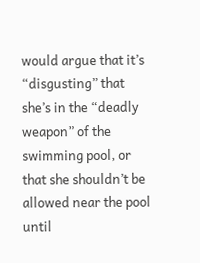would argue that it’s “disgusting” that she’s in the “deadly weapon” of the swimming pool, or that she shouldn’t be allowed near the pool until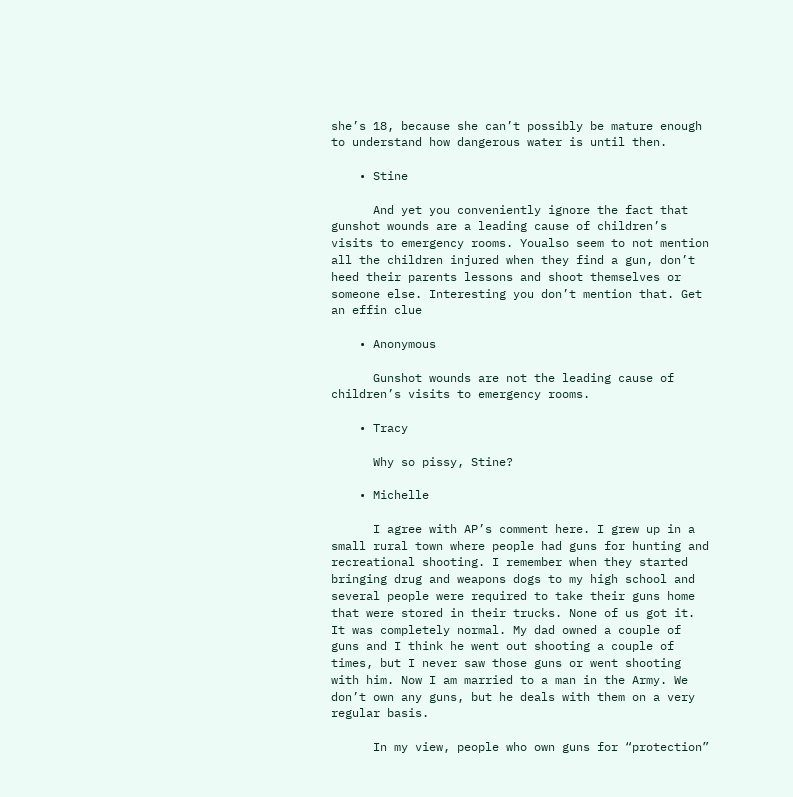she’s 18, because she can’t possibly be mature enough to understand how dangerous water is until then.

    • Stine

      And yet you conveniently ignore the fact that gunshot wounds are a leading cause of children’s visits to emergency rooms. Youalso seem to not mention all the children injured when they find a gun, don’t heed their parents lessons and shoot themselves or someone else. Interesting you don’t mention that. Get an effin clue

    • Anonymous

      Gunshot wounds are not the leading cause of children’s visits to emergency rooms.

    • Tracy

      Why so pissy, Stine?

    • Michelle

      I agree with AP’s comment here. I grew up in a small rural town where people had guns for hunting and recreational shooting. I remember when they started bringing drug and weapons dogs to my high school and several people were required to take their guns home that were stored in their trucks. None of us got it. It was completely normal. My dad owned a couple of guns and I think he went out shooting a couple of times, but I never saw those guns or went shooting with him. Now I am married to a man in the Army. We don’t own any guns, but he deals with them on a very regular basis.

      In my view, people who own guns for “protection”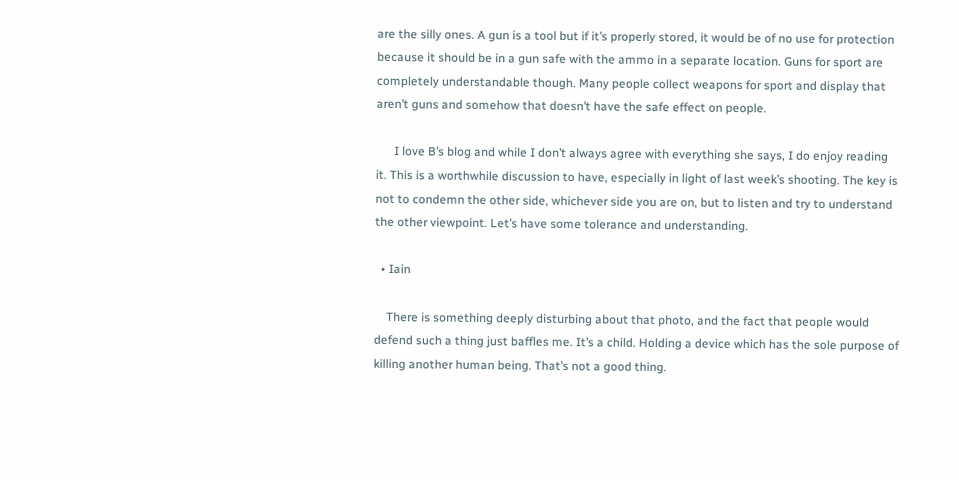are the silly ones. A gun is a tool but if it’s properly stored, it would be of no use for protection because it should be in a gun safe with the ammo in a separate location. Guns for sport are completely understandable though. Many people collect weapons for sport and display that aren’t guns and somehow that doesn’t have the safe effect on people.

      I love B’s blog and while I don’t always agree with everything she says, I do enjoy reading it. This is a worthwhile discussion to have, especially in light of last week’s shooting. The key is not to condemn the other side, whichever side you are on, but to listen and try to understand the other viewpoint. Let’s have some tolerance and understanding.

  • Iain

    There is something deeply disturbing about that photo, and the fact that people would defend such a thing just baffles me. It’s a child. Holding a device which has the sole purpose of killing another human being. That’s not a good thing.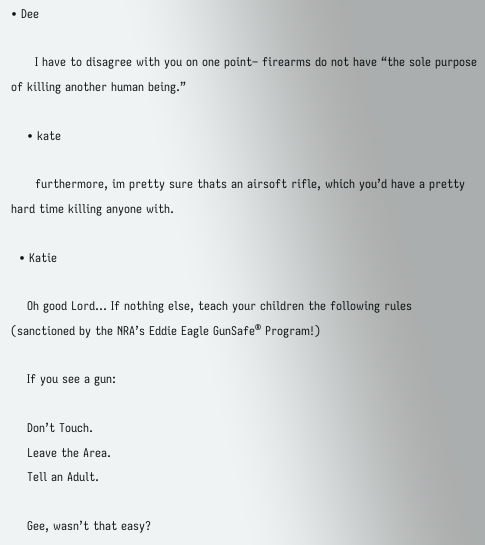• Dee

      I have to disagree with you on one point– firearms do not have “the sole purpose of killing another human being.”

    • kate

      furthermore, im pretty sure thats an airsoft rifle, which you’d have a pretty hard time killing anyone with.

  • Katie

    Oh good Lord… If nothing else, teach your children the following rules (sanctioned by the NRA’s Eddie Eagle GunSafe® Program!)

    If you see a gun:

    Don’t Touch.
    Leave the Area.
    Tell an Adult.

    Gee, wasn’t that easy?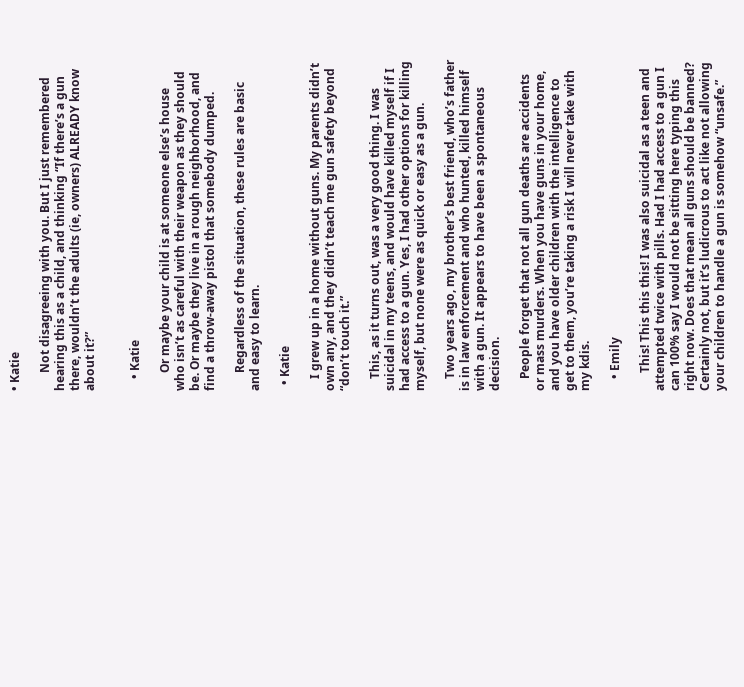• Katie

      Not disagreeing with you. But I just remembered hearing this as a child, and thinking “If there’s a gun there, wouldn’t the adults (ie, owners) ALREADY know about it?”


    • Katie

      Or maybe your child is at someone else’s house who isn’t as careful with their weapon as they should be. Or maybe they live in a rough neighborhood, and find a throw-away pistol that somebody dumped.

      Regardless of the situation, these rules are basic and easy to learn.

  • Katie

    I grew up in a home without guns. My parents didn’t own any, and they didn’t teach me gun safety beyond “don’t touch it.”

    This, as it turns out, was a very good thing. I was suicidal in my teens, and would have killed myself if I had access to a gun. Yes, I had other options for killing myself, but none were as quick or easy as a gun.

    Two years ago, my brother’s best friend, who’s father is in law enforcement and who hunted, killed himself with a gun. It appears to have been a spontaneous decision.

    People forget that not all gun deaths are accidents or mass murders. When you have guns in your home, and you have older children with the intelligence to get to them, you’re taking a risk I will never take with my kdis.

    • Emily

      This! This this this! I was also suicidal as a teen and attempted twice with pills. Had I had access to a gun I can 100% say I would not be sitting here typing this right now. Does that mean all guns should be banned? Certainly not, but it’s ludicrous to act like not allowing your children to handle a gun is somehow “unsafe.”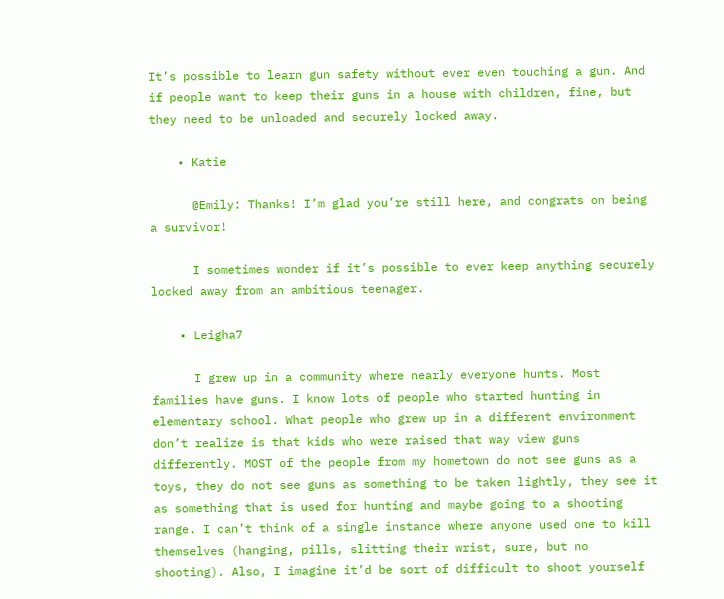It’s possible to learn gun safety without ever even touching a gun. And if people want to keep their guns in a house with children, fine, but they need to be unloaded and securely locked away.

    • Katie

      @Emily: Thanks! I’m glad you’re still here, and congrats on being a survivor!

      I sometimes wonder if it’s possible to ever keep anything securely locked away from an ambitious teenager.

    • Leigha7

      I grew up in a community where nearly everyone hunts. Most families have guns. I know lots of people who started hunting in elementary school. What people who grew up in a different environment don’t realize is that kids who were raised that way view guns differently. MOST of the people from my hometown do not see guns as a toys, they do not see guns as something to be taken lightly, they see it as something that is used for hunting and maybe going to a shooting range. I can’t think of a single instance where anyone used one to kill themselves (hanging, pills, slitting their wrist, sure, but no shooting). Also, I imagine it’d be sort of difficult to shoot yourself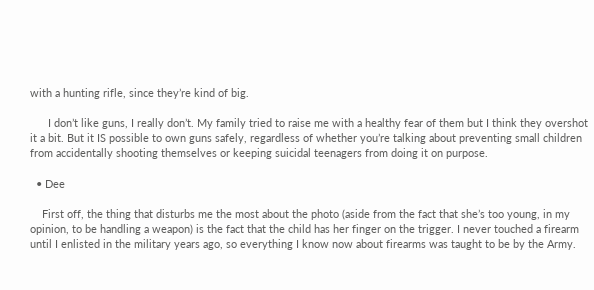with a hunting rifle, since they’re kind of big.

      I don’t like guns, I really don’t. My family tried to raise me with a healthy fear of them but I think they overshot it a bit. But it IS possible to own guns safely, regardless of whether you’re talking about preventing small children from accidentally shooting themselves or keeping suicidal teenagers from doing it on purpose.

  • Dee

    First off, the thing that disturbs me the most about the photo (aside from the fact that she’s too young, in my opinion, to be handling a weapon) is the fact that the child has her finger on the trigger. I never touched a firearm until I enlisted in the military years ago, so everything I know now about firearms was taught to be by the Army.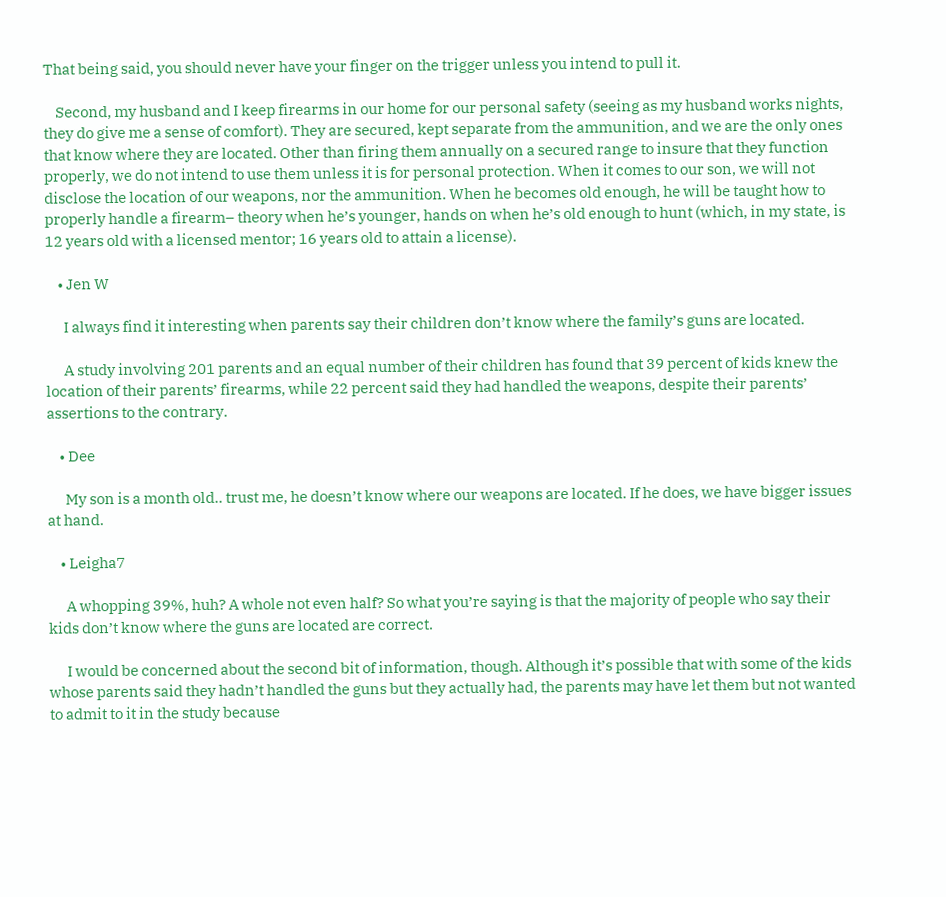That being said, you should never have your finger on the trigger unless you intend to pull it.

    Second, my husband and I keep firearms in our home for our personal safety (seeing as my husband works nights, they do give me a sense of comfort). They are secured, kept separate from the ammunition, and we are the only ones that know where they are located. Other than firing them annually on a secured range to insure that they function properly, we do not intend to use them unless it is for personal protection. When it comes to our son, we will not disclose the location of our weapons, nor the ammunition. When he becomes old enough, he will be taught how to properly handle a firearm– theory when he’s younger, hands on when he’s old enough to hunt (which, in my state, is 12 years old with a licensed mentor; 16 years old to attain a license).

    • Jen W

      I always find it interesting when parents say their children don’t know where the family’s guns are located.

      A study involving 201 parents and an equal number of their children has found that 39 percent of kids knew the location of their parents’ firearms, while 22 percent said they had handled the weapons, despite their parents’ assertions to the contrary.

    • Dee

      My son is a month old.. trust me, he doesn’t know where our weapons are located. If he does, we have bigger issues at hand.

    • Leigha7

      A whopping 39%, huh? A whole not even half? So what you’re saying is that the majority of people who say their kids don’t know where the guns are located are correct.

      I would be concerned about the second bit of information, though. Although it’s possible that with some of the kids whose parents said they hadn’t handled the guns but they actually had, the parents may have let them but not wanted to admit to it in the study because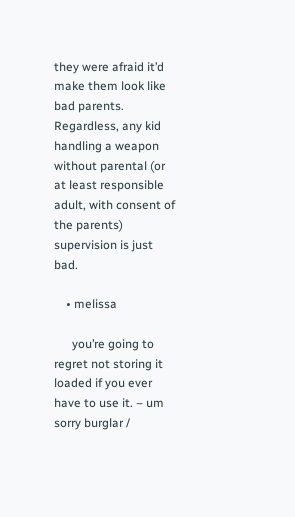they were afraid it’d make them look like bad parents. Regardless, any kid handling a weapon without parental (or at least responsible adult, with consent of the parents) supervision is just bad.

    • melissa

      you’re going to regret not storing it loaded if you ever have to use it. – um sorry burglar /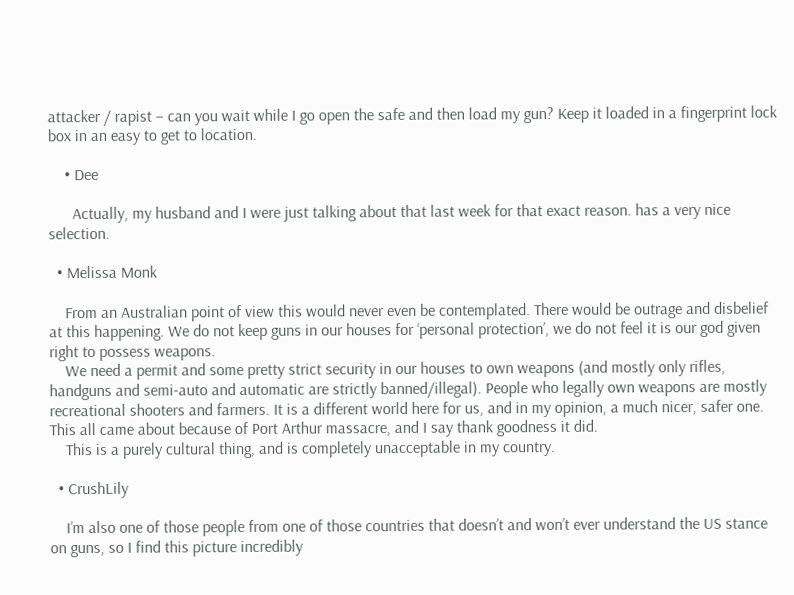attacker / rapist – can you wait while I go open the safe and then load my gun? Keep it loaded in a fingerprint lock box in an easy to get to location.

    • Dee

      Actually, my husband and I were just talking about that last week for that exact reason. has a very nice selection.

  • Melissa Monk

    From an Australian point of view this would never even be contemplated. There would be outrage and disbelief at this happening. We do not keep guns in our houses for ‘personal protection’, we do not feel it is our god given right to possess weapons.
    We need a permit and some pretty strict security in our houses to own weapons (and mostly only rifles, handguns and semi-auto and automatic are strictly banned/illegal). People who legally own weapons are mostly recreational shooters and farmers. It is a different world here for us, and in my opinion, a much nicer, safer one. This all came about because of Port Arthur massacre, and I say thank goodness it did.
    This is a purely cultural thing, and is completely unacceptable in my country.

  • CrushLily

    I’m also one of those people from one of those countries that doesn’t and won’t ever understand the US stance on guns, so I find this picture incredibly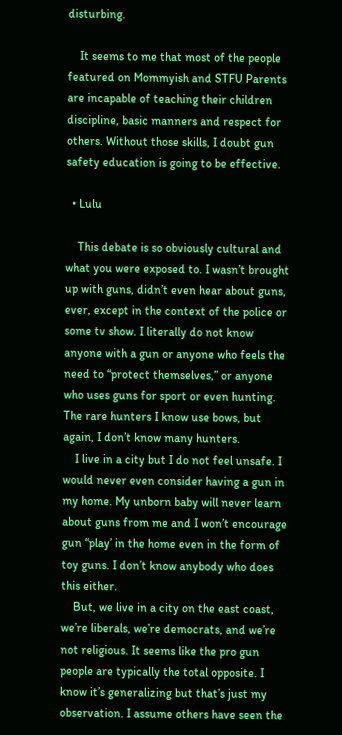disturbing.

    It seems to me that most of the people featured on Mommyish and STFU Parents are incapable of teaching their children discipline, basic manners and respect for others. Without those skills, I doubt gun safety education is going to be effective.

  • Lulu

    This debate is so obviously cultural and what you were exposed to. I wasn’t brought up with guns, didn’t even hear about guns, ever, except in the context of the police or some tv show. I literally do not know anyone with a gun or anyone who feels the need to “protect themselves,” or anyone who uses guns for sport or even hunting. The rare hunters I know use bows, but again, I don’t know many hunters.
    I live in a city but I do not feel unsafe. I would never even consider having a gun in my home. My unborn baby will never learn about guns from me and I won’t encourage gun “play’ in the home even in the form of toy guns. I don’t know anybody who does this either.
    But, we live in a city on the east coast, we’re liberals, we’re democrats, and we’re not religious. It seems like the pro gun people are typically the total opposite. I know it’s generalizing but that’s just my observation. I assume others have seen the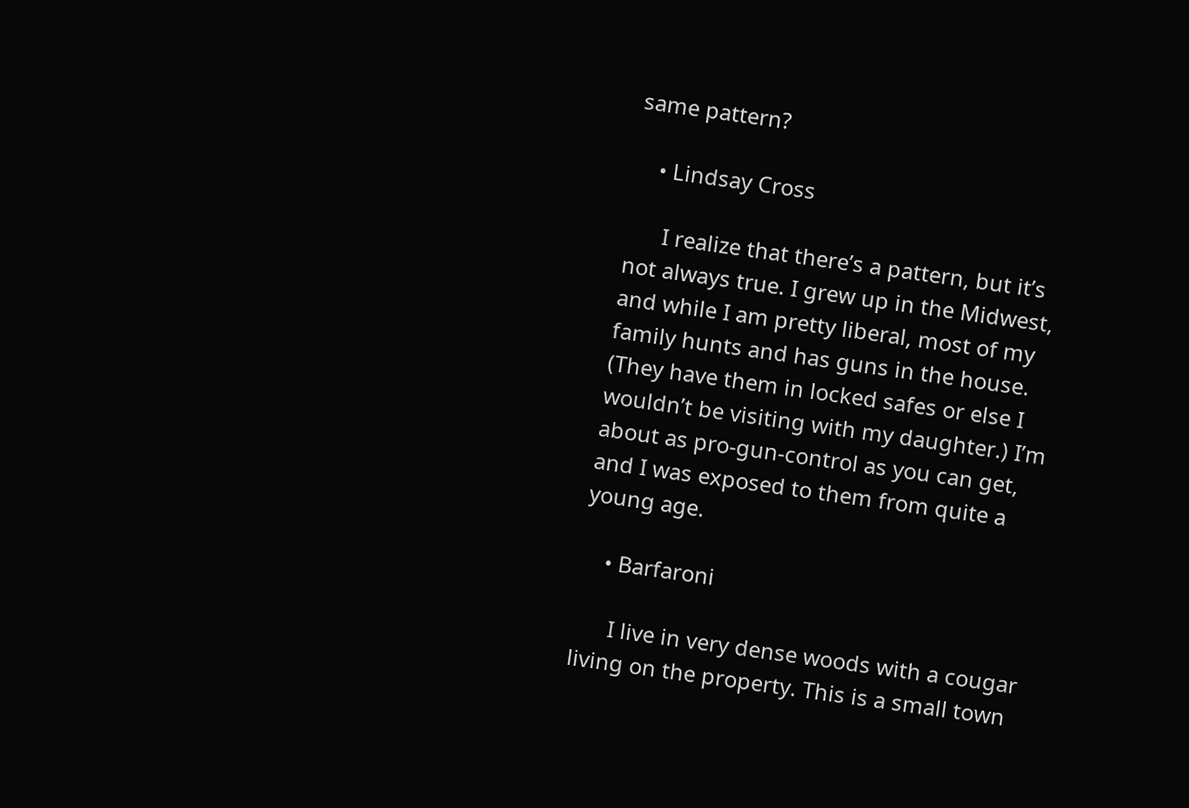same pattern?

    • Lindsay Cross

      I realize that there’s a pattern, but it’s not always true. I grew up in the Midwest, and while I am pretty liberal, most of my family hunts and has guns in the house. (They have them in locked safes or else I wouldn’t be visiting with my daughter.) I’m about as pro-gun-control as you can get, and I was exposed to them from quite a young age.

    • Barfaroni

      I live in very dense woods with a cougar living on the property. This is a small town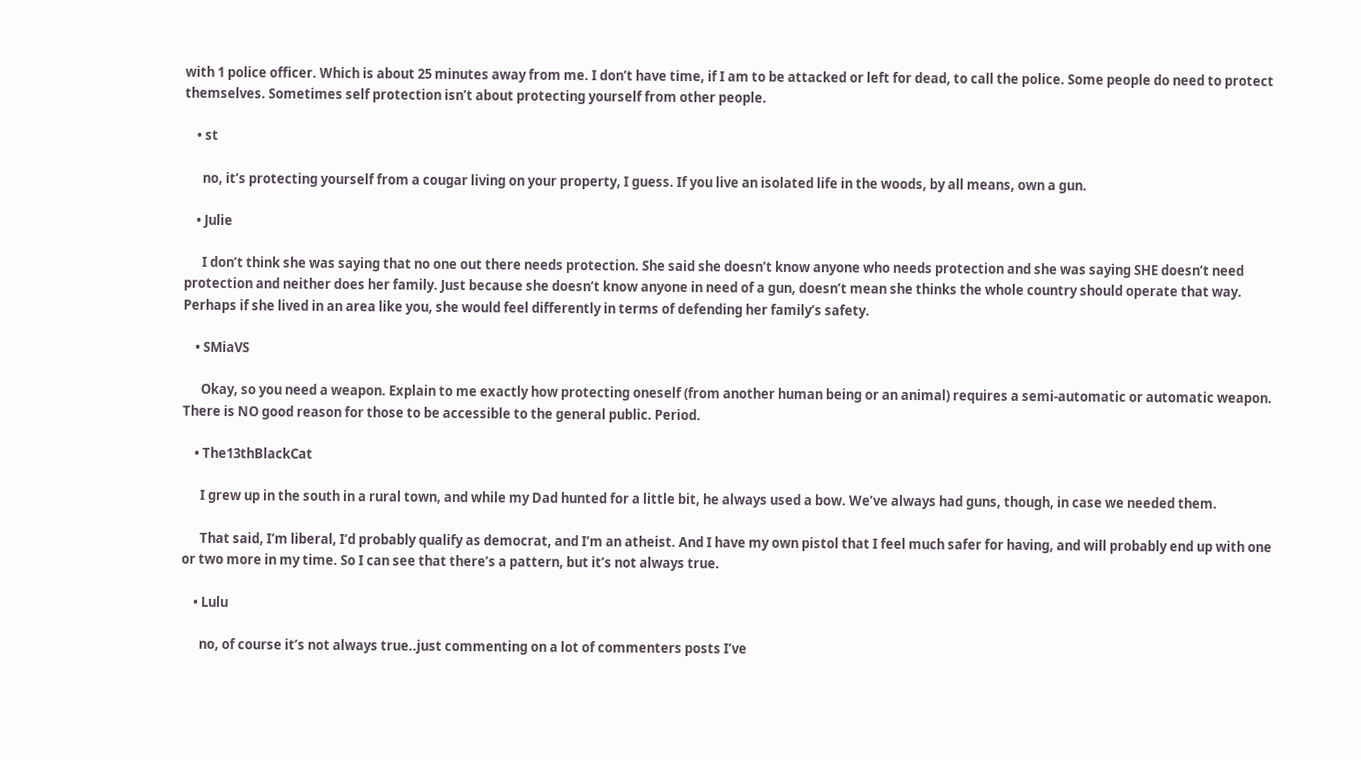with 1 police officer. Which is about 25 minutes away from me. I don’t have time, if I am to be attacked or left for dead, to call the police. Some people do need to protect themselves. Sometimes self protection isn’t about protecting yourself from other people.

    • st

      no, it’s protecting yourself from a cougar living on your property, I guess. If you live an isolated life in the woods, by all means, own a gun.

    • Julie

      I don’t think she was saying that no one out there needs protection. She said she doesn’t know anyone who needs protection and she was saying SHE doesn’t need protection and neither does her family. Just because she doesn’t know anyone in need of a gun, doesn’t mean she thinks the whole country should operate that way. Perhaps if she lived in an area like you, she would feel differently in terms of defending her family’s safety.

    • SMiaVS

      Okay, so you need a weapon. Explain to me exactly how protecting oneself (from another human being or an animal) requires a semi-automatic or automatic weapon. There is NO good reason for those to be accessible to the general public. Period.

    • The13thBlackCat

      I grew up in the south in a rural town, and while my Dad hunted for a little bit, he always used a bow. We’ve always had guns, though, in case we needed them.

      That said, I’m liberal, I’d probably qualify as democrat, and I’m an atheist. And I have my own pistol that I feel much safer for having, and will probably end up with one or two more in my time. So I can see that there’s a pattern, but it’s not always true.

    • Lulu

      no, of course it’s not always true..just commenting on a lot of commenters posts I’ve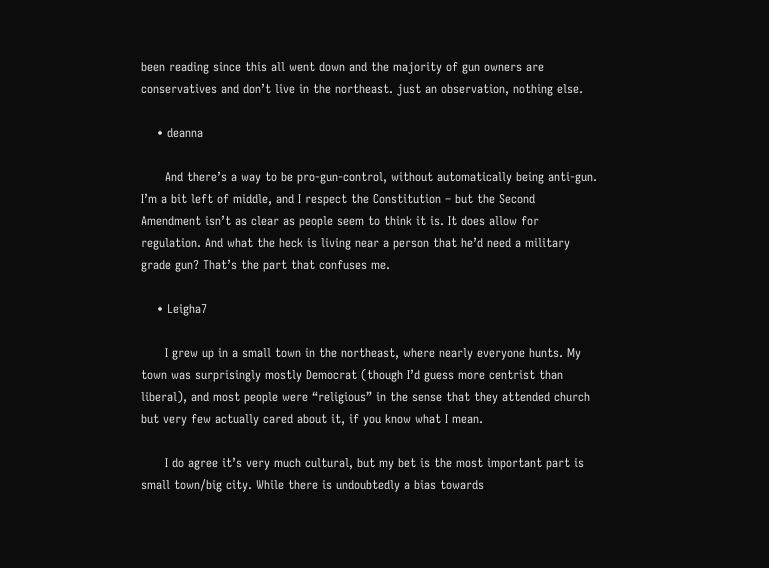been reading since this all went down and the majority of gun owners are conservatives and don’t live in the northeast. just an observation, nothing else.

    • deanna

      And there’s a way to be pro-gun-control, without automatically being anti-gun. I’m a bit left of middle, and I respect the Constitution – but the Second Amendment isn’t as clear as people seem to think it is. It does allow for regulation. And what the heck is living near a person that he’d need a military grade gun? That’s the part that confuses me.

    • Leigha7

      I grew up in a small town in the northeast, where nearly everyone hunts. My town was surprisingly mostly Democrat (though I’d guess more centrist than liberal), and most people were “religious” in the sense that they attended church but very few actually cared about it, if you know what I mean.

      I do agree it’s very much cultural, but my bet is the most important part is small town/big city. While there is undoubtedly a bias towards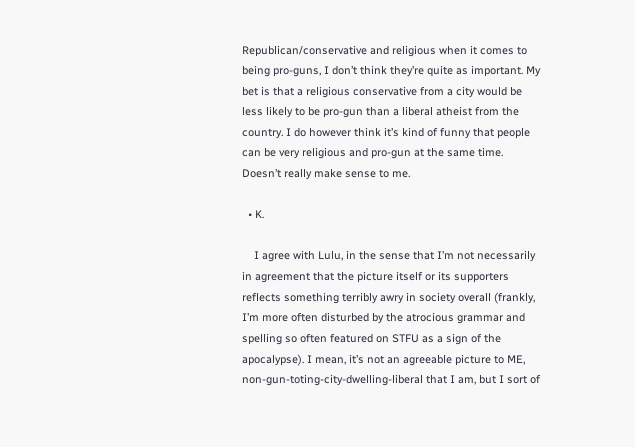Republican/conservative and religious when it comes to being pro-guns, I don’t think they’re quite as important. My bet is that a religious conservative from a city would be less likely to be pro-gun than a liberal atheist from the country. I do however think it’s kind of funny that people can be very religious and pro-gun at the same time. Doesn’t really make sense to me.

  • K.

    I agree with Lulu, in the sense that I’m not necessarily in agreement that the picture itself or its supporters reflects something terribly awry in society overall (frankly, I’m more often disturbed by the atrocious grammar and spelling so often featured on STFU as a sign of the apocalypse). I mean, it’s not an agreeable picture to ME, non-gun-toting-city-dwelling-liberal that I am, but I sort of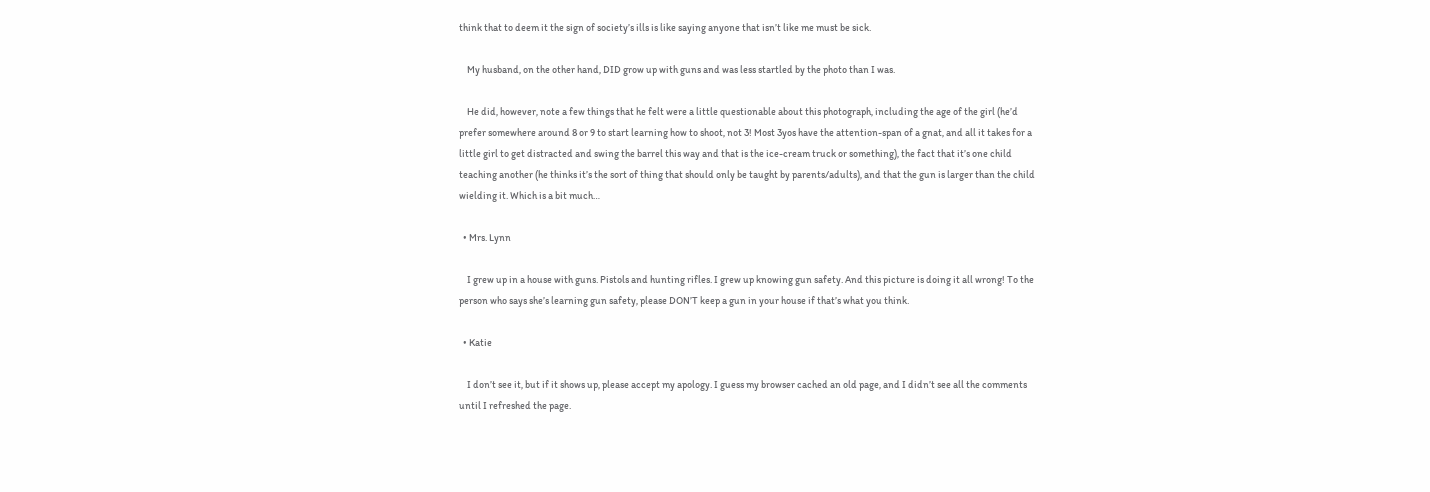think that to deem it the sign of society’s ills is like saying anyone that isn’t like me must be sick.

    My husband, on the other hand, DID grow up with guns and was less startled by the photo than I was.

    He did, however, note a few things that he felt were a little questionable about this photograph, including the age of the girl (he’d prefer somewhere around 8 or 9 to start learning how to shoot, not 3! Most 3yos have the attention-span of a gnat, and all it takes for a little girl to get distracted and swing the barrel this way and that is the ice-cream truck or something), the fact that it’s one child teaching another (he thinks it’s the sort of thing that should only be taught by parents/adults), and that the gun is larger than the child wielding it. Which is a bit much…

  • Mrs. Lynn

    I grew up in a house with guns. Pistols and hunting rifles. I grew up knowing gun safety. And this picture is doing it all wrong! To the person who says she’s learning gun safety, please DON’T keep a gun in your house if that’s what you think.

  • Katie

    I don’t see it, but if it shows up, please accept my apology. I guess my browser cached an old page, and I didn’t see all the comments until I refreshed the page.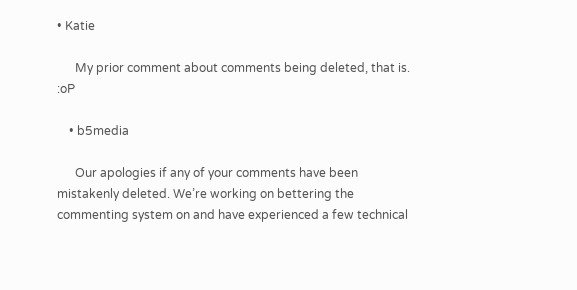• Katie

      My prior comment about comments being deleted, that is. :oP

    • b5media

      Our apologies if any of your comments have been mistakenly deleted. We’re working on bettering the commenting system on and have experienced a few technical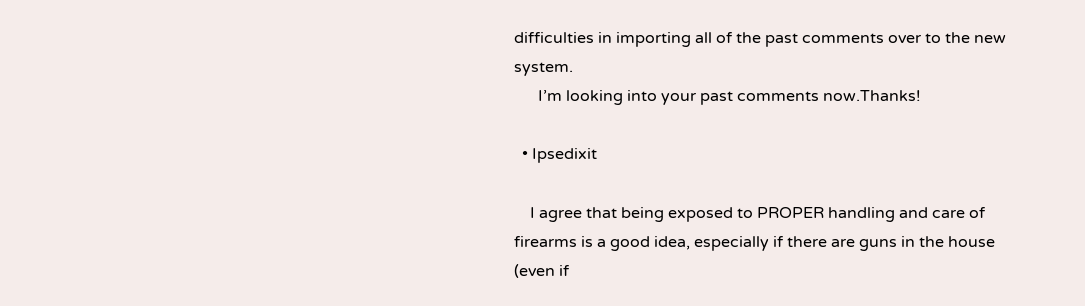difficulties in importing all of the past comments over to the new system.
      I’m looking into your past comments now.Thanks!

  • Ipsedixit

    I agree that being exposed to PROPER handling and care of firearms is a good idea, especially if there are guns in the house (even if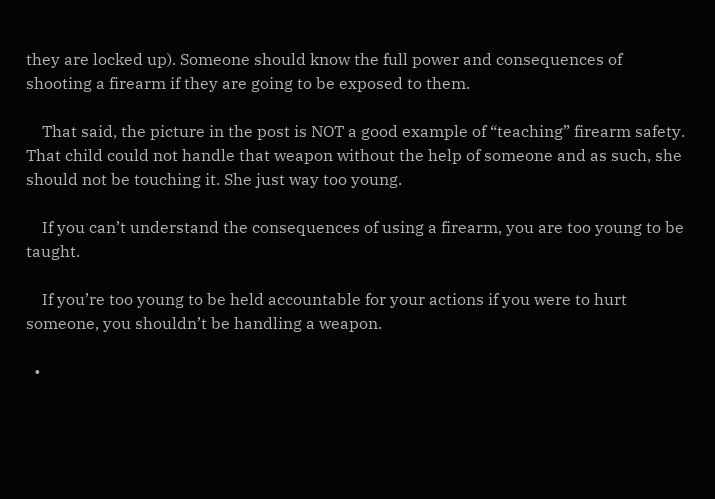they are locked up). Someone should know the full power and consequences of shooting a firearm if they are going to be exposed to them.

    That said, the picture in the post is NOT a good example of “teaching” firearm safety. That child could not handle that weapon without the help of someone and as such, she should not be touching it. She just way too young.

    If you can’t understand the consequences of using a firearm, you are too young to be taught.

    If you’re too young to be held accountable for your actions if you were to hurt someone, you shouldn’t be handling a weapon.

  •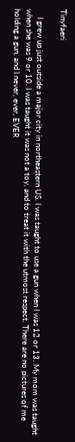Tinyfaeri

    I grew up just outside a major city in northeastern US. I was taught to use a gun when I was 12 or 13. My mom was taught when she was 9 or 10. I was taught it was not a toy, and to treat it with the utmost respect. There are no pictures of me holding a gun, and I never, ever, EVER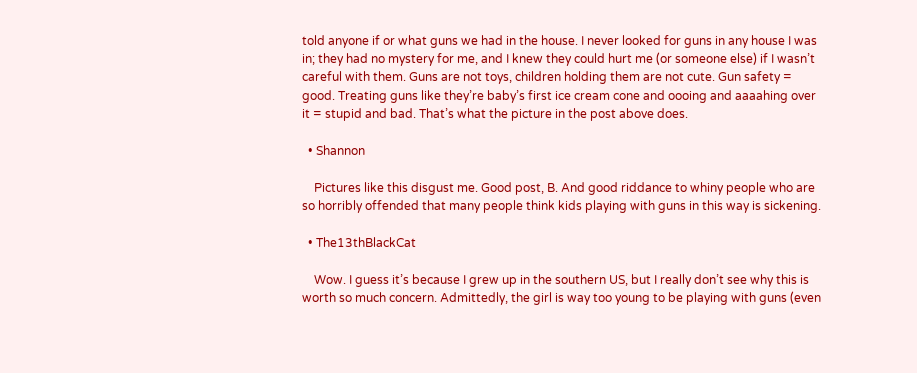told anyone if or what guns we had in the house. I never looked for guns in any house I was in; they had no mystery for me, and I knew they could hurt me (or someone else) if I wasn’t careful with them. Guns are not toys, children holding them are not cute. Gun safety = good. Treating guns like they’re baby’s first ice cream cone and oooing and aaaahing over it = stupid and bad. That’s what the picture in the post above does.

  • Shannon

    Pictures like this disgust me. Good post, B. And good riddance to whiny people who are so horribly offended that many people think kids playing with guns in this way is sickening.

  • The13thBlackCat

    Wow. I guess it’s because I grew up in the southern US, but I really don’t see why this is worth so much concern. Admittedly, the girl is way too young to be playing with guns (even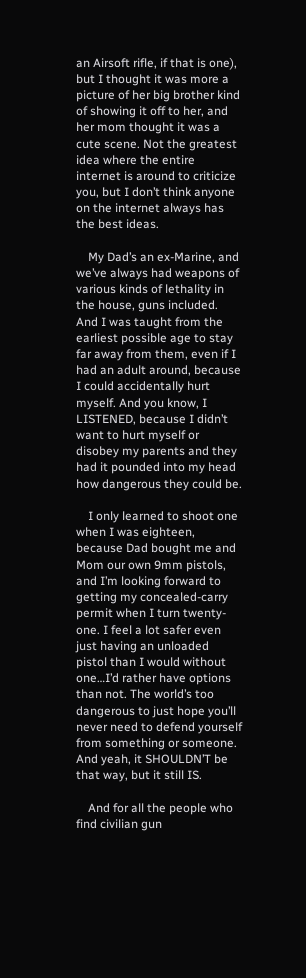an Airsoft rifle, if that is one), but I thought it was more a picture of her big brother kind of showing it off to her, and her mom thought it was a cute scene. Not the greatest idea where the entire internet is around to criticize you, but I don’t think anyone on the internet always has the best ideas.

    My Dad’s an ex-Marine, and we’ve always had weapons of various kinds of lethality in the house, guns included. And I was taught from the earliest possible age to stay far away from them, even if I had an adult around, because I could accidentally hurt myself. And you know, I LISTENED, because I didn’t want to hurt myself or disobey my parents and they had it pounded into my head how dangerous they could be.

    I only learned to shoot one when I was eighteen, because Dad bought me and Mom our own 9mm pistols, and I’m looking forward to getting my concealed-carry permit when I turn twenty-one. I feel a lot safer even just having an unloaded pistol than I would without one…I’d rather have options than not. The world’s too dangerous to just hope you’ll never need to defend yourself from something or someone. And yeah, it SHOULDN’T be that way, but it still IS.

    And for all the people who find civilian gun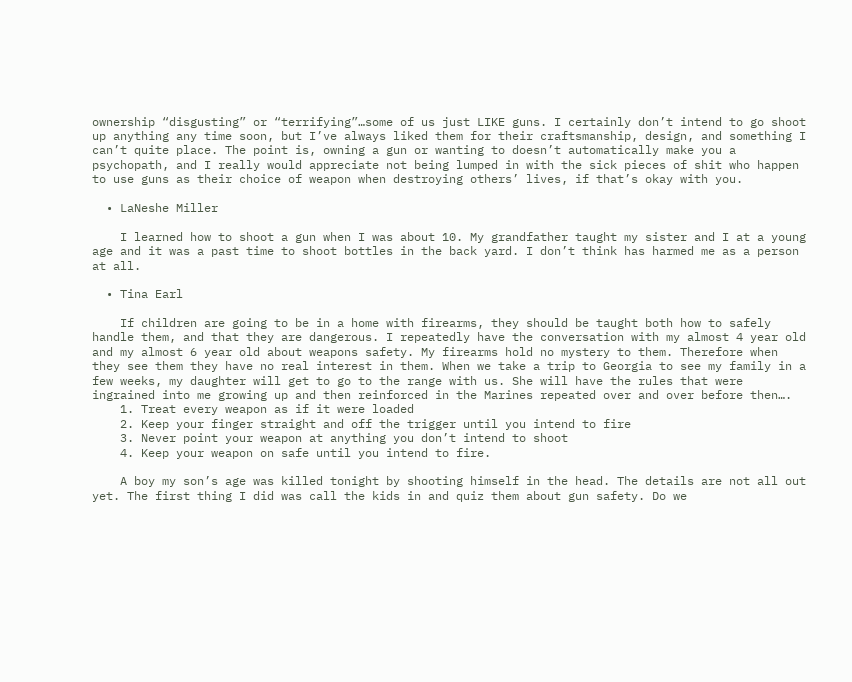ownership “disgusting” or “terrifying”…some of us just LIKE guns. I certainly don’t intend to go shoot up anything any time soon, but I’ve always liked them for their craftsmanship, design, and something I can’t quite place. The point is, owning a gun or wanting to doesn’t automatically make you a psychopath, and I really would appreciate not being lumped in with the sick pieces of shit who happen to use guns as their choice of weapon when destroying others’ lives, if that’s okay with you.

  • LaNeshe Miller

    I learned how to shoot a gun when I was about 10. My grandfather taught my sister and I at a young age and it was a past time to shoot bottles in the back yard. I don’t think has harmed me as a person at all.

  • Tina Earl

    If children are going to be in a home with firearms, they should be taught both how to safely handle them, and that they are dangerous. I repeatedly have the conversation with my almost 4 year old and my almost 6 year old about weapons safety. My firearms hold no mystery to them. Therefore when they see them they have no real interest in them. When we take a trip to Georgia to see my family in a few weeks, my daughter will get to go to the range with us. She will have the rules that were ingrained into me growing up and then reinforced in the Marines repeated over and over before then….
    1. Treat every weapon as if it were loaded
    2. Keep your finger straight and off the trigger until you intend to fire
    3. Never point your weapon at anything you don’t intend to shoot
    4. Keep your weapon on safe until you intend to fire.

    A boy my son’s age was killed tonight by shooting himself in the head. The details are not all out yet. The first thing I did was call the kids in and quiz them about gun safety. Do we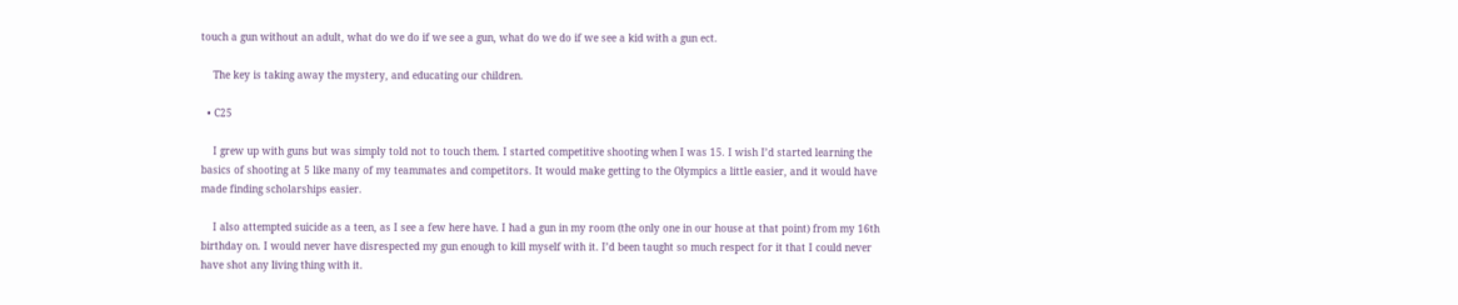touch a gun without an adult, what do we do if we see a gun, what do we do if we see a kid with a gun ect.

    The key is taking away the mystery, and educating our children.

  • C25

    I grew up with guns but was simply told not to touch them. I started competitive shooting when I was 15. I wish I’d started learning the basics of shooting at 5 like many of my teammates and competitors. It would make getting to the Olympics a little easier, and it would have made finding scholarships easier.

    I also attempted suicide as a teen, as I see a few here have. I had a gun in my room (the only one in our house at that point) from my 16th birthday on. I would never have disrespected my gun enough to kill myself with it. I’d been taught so much respect for it that I could never have shot any living thing with it.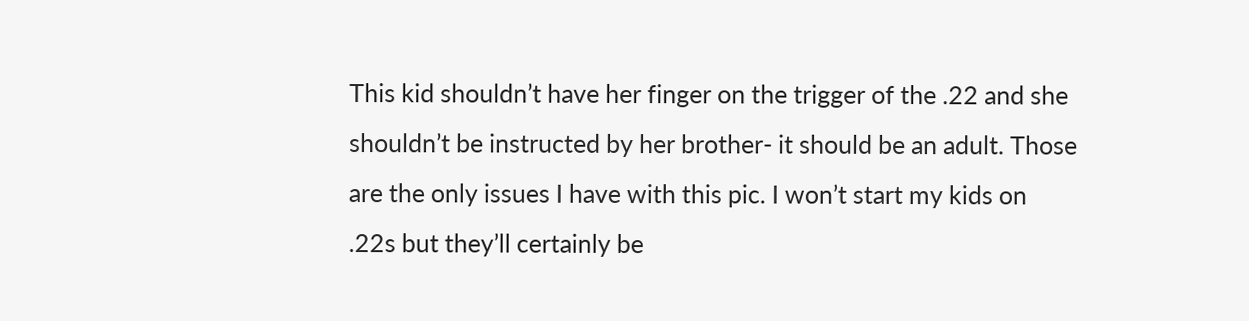This kid shouldn’t have her finger on the trigger of the .22 and she shouldn’t be instructed by her brother- it should be an adult. Those are the only issues I have with this pic. I won’t start my kids on .22s but they’ll certainly be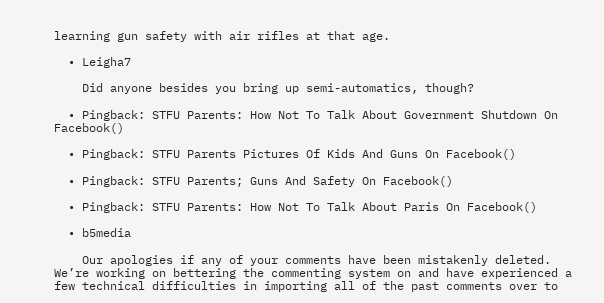learning gun safety with air rifles at that age.

  • Leigha7

    Did anyone besides you bring up semi-automatics, though?

  • Pingback: STFU Parents: How Not To Talk About Government Shutdown On Facebook()

  • Pingback: STFU Parents Pictures Of Kids And Guns On Facebook()

  • Pingback: STFU Parents; Guns And Safety On Facebook()

  • Pingback: STFU Parents: How Not To Talk About Paris On Facebook()

  • b5media

    Our apologies if any of your comments have been mistakenly deleted. We’re working on bettering the commenting system on and have experienced a few technical difficulties in importing all of the past comments over to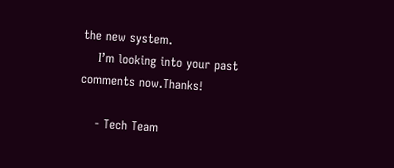the new system.
    I’m looking into your past comments now.Thanks!

    - Tech Team